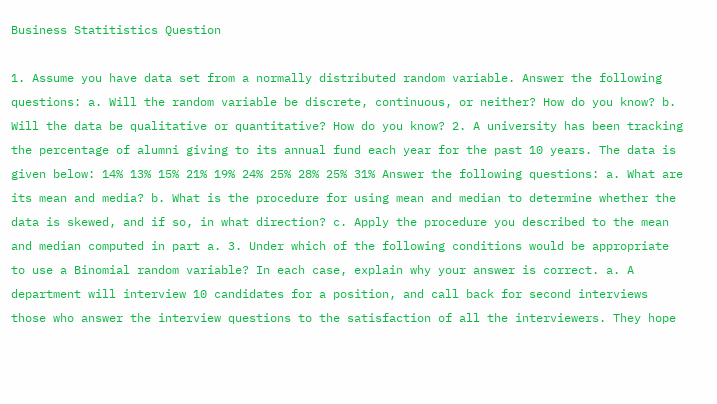Business Statitistics Question

1. Assume you have data set from a normally distributed random variable. Answer the following questions: a. Will the random variable be discrete, continuous, or neither? How do you know? b. Will the data be qualitative or quantitative? How do you know? 2. A university has been tracking the percentage of alumni giving to its annual fund each year for the past 10 years. The data is given below: 14% 13% 15% 21% 19% 24% 25% 28% 25% 31% Answer the following questions: a. What are its mean and media? b. What is the procedure for using mean and median to determine whether the data is skewed, and if so, in what direction? c. Apply the procedure you described to the mean and median computed in part a. 3. Under which of the following conditions would be appropriate to use a Binomial random variable? In each case, explain why your answer is correct. a. A department will interview 10 candidates for a position, and call back for second interviews those who answer the interview questions to the satisfaction of all the interviewers. They hope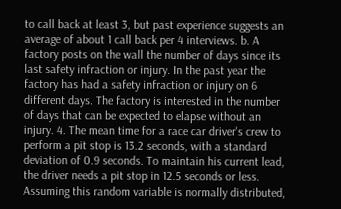to call back at least 3, but past experience suggests an average of about 1 call back per 4 interviews. b. A factory posts on the wall the number of days since its last safety infraction or injury. In the past year the factory has had a safety infraction or injury on 6 different days. The factory is interested in the number of days that can be expected to elapse without an injury. 4. The mean time for a race car driver's crew to perform a pit stop is 13.2 seconds, with a standard deviation of 0.9 seconds. To maintain his current lead, the driver needs a pit stop in 12.5 seconds or less. Assuming this random variable is normally distributed,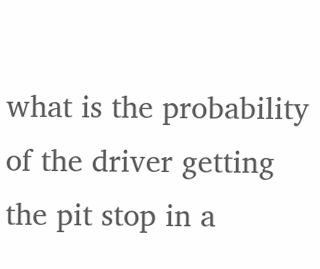what is the probability of the driver getting the pit stop in a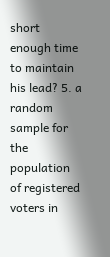short enough time to maintain his lead? 5. a random sample for the population of registered voters in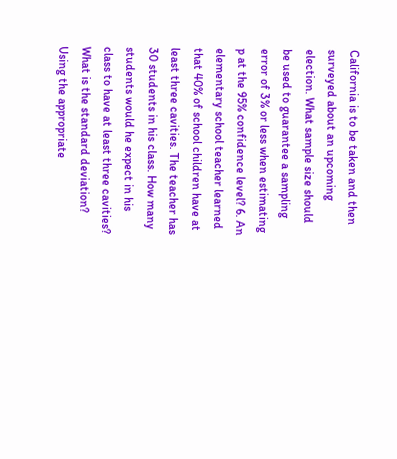California is to be taken and then surveyed about an upcoming election. What sample size should be used to guarantee a sampling error of 3% or less when estimating p at the 95% confidence level? 6. An elementary school teacher learned that 40% of school children have at least three cavities. The teacher has 30 students in his class. How many students would he expect in his class to have at least three cavities? What is the standard deviation? Using the appropriate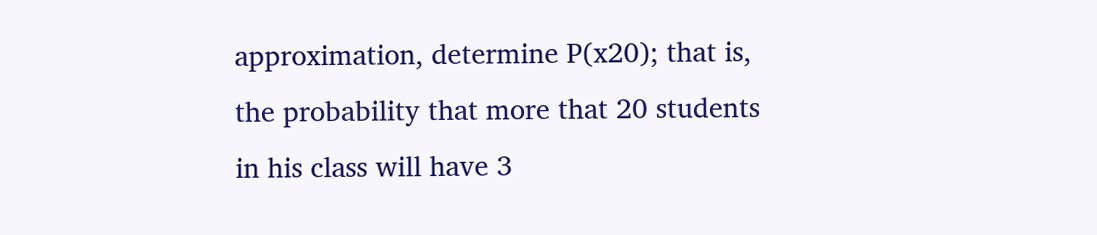approximation, determine P(x20); that is, the probability that more that 20 students in his class will have 3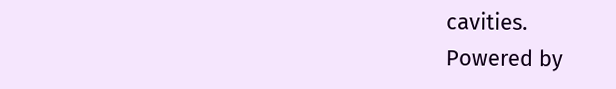cavities.
Powered by